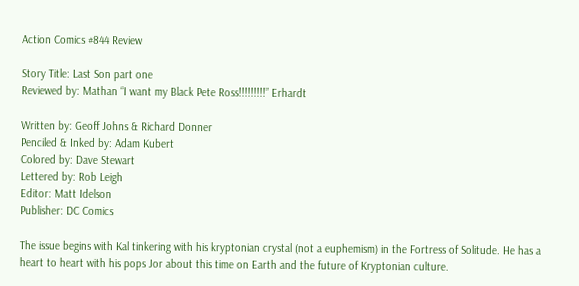Action Comics #844 Review

Story Title: Last Son part one
Reviewed by: Mathan “I want my Black Pete Ross!!!!!!!!!” Erhardt

Written by: Geoff Johns & Richard Donner
Penciled & Inked by: Adam Kubert
Colored by: Dave Stewart
Lettered by: Rob Leigh
Editor: Matt Idelson
Publisher: DC Comics

The issue begins with Kal tinkering with his kryptonian crystal (not a euphemism) in the Fortress of Solitude. He has a heart to heart with his pops Jor about this time on Earth and the future of Kryptonian culture.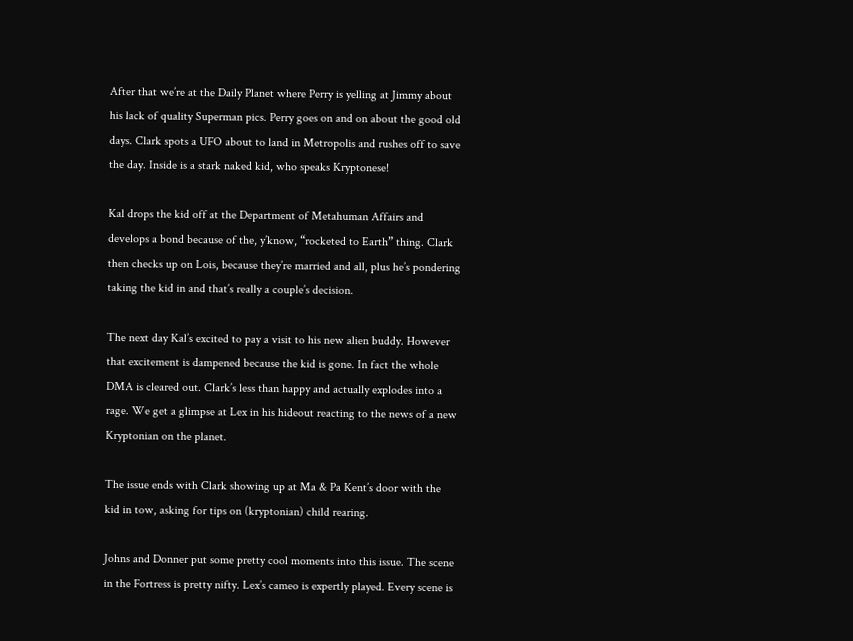After that we’re at the Daily Planet where Perry is yelling at Jimmy about his lack of quality Superman pics. Perry goes on and on about the good old days. Clark spots a UFO about to land in Metropolis and rushes off to save the day. Inside is a stark naked kid, who speaks Kryptonese!

Kal drops the kid off at the Department of Metahuman Affairs and develops a bond because of the, y’know, “rocketed to Earth” thing. Clark then checks up on Lois, because they’re married and all, plus he’s pondering taking the kid in and that’s really a couple’s decision.

The next day Kal’s excited to pay a visit to his new alien buddy. However that excitement is dampened because the kid is gone. In fact the whole DMA is cleared out. Clark’s less than happy and actually explodes into a rage. We get a glimpse at Lex in his hideout reacting to the news of a new Kryptonian on the planet.

The issue ends with Clark showing up at Ma & Pa Kent’s door with the kid in tow, asking for tips on (kryptonian) child rearing.

Johns and Donner put some pretty cool moments into this issue. The scene in the Fortress is pretty nifty. Lex’s cameo is expertly played. Every scene is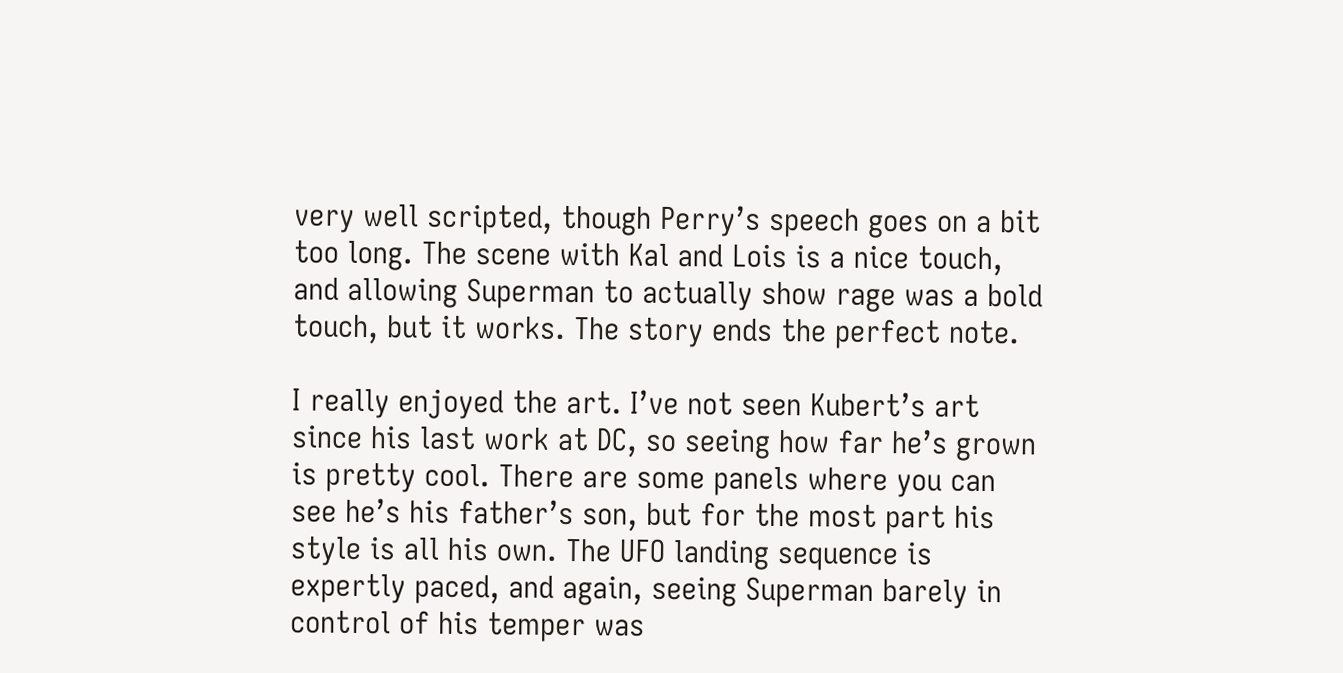very well scripted, though Perry’s speech goes on a bit too long. The scene with Kal and Lois is a nice touch, and allowing Superman to actually show rage was a bold touch, but it works. The story ends the perfect note.

I really enjoyed the art. I’ve not seen Kubert’s art since his last work at DC, so seeing how far he’s grown is pretty cool. There are some panels where you can see he’s his father’s son, but for the most part his style is all his own. The UFO landing sequence is expertly paced, and again, seeing Superman barely in control of his temper was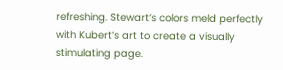refreshing. Stewart’s colors meld perfectly with Kubert’s art to create a visually stimulating page.